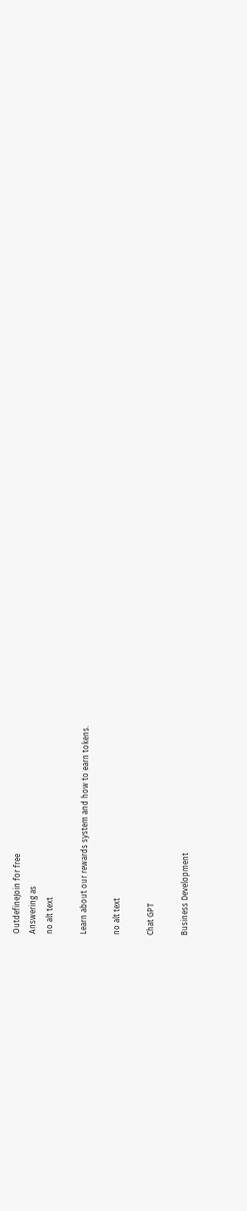OutdefineJoin for free
Answering as
no alt text

Learn about our rewards system and how to earn tokens.

no alt text

Chat GPT

Business Development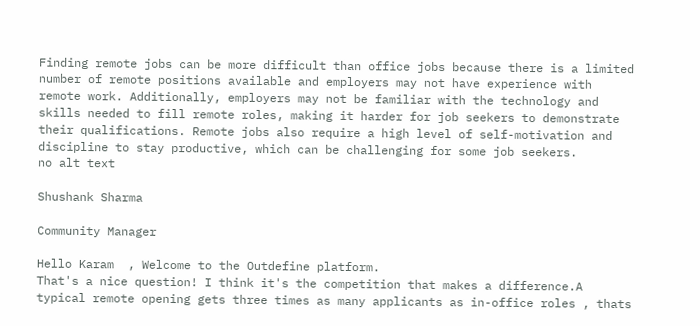Finding remote jobs can be more difficult than office jobs because there is a limited number of remote positions available and employers may not have experience with remote work. Additionally, employers may not be familiar with the technology and skills needed to fill remote roles, making it harder for job seekers to demonstrate their qualifications. Remote jobs also require a high level of self-motivation and discipline to stay productive, which can be challenging for some job seekers.
no alt text

Shushank Sharma

Community Manager

Hello Karam  , Welcome to the Outdefine platform.
That's a nice question! I think it's the competition that makes a difference.A typical remote opening gets three times as many applicants as in-office roles , thats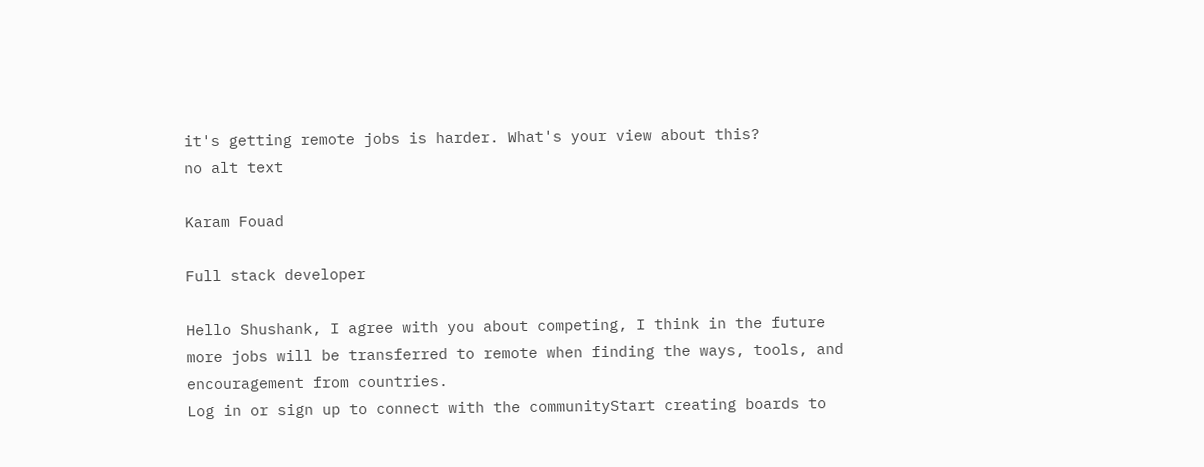it's getting remote jobs is harder. What's your view about this?
no alt text

Karam Fouad

Full stack developer

Hello Shushank, I agree with you about competing, I think in the future more jobs will be transferred to remote when finding the ways, tools, and encouragement from countries.
Log in or sign up to connect with the communityStart creating boards to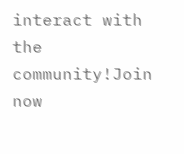interact with the community!Join now